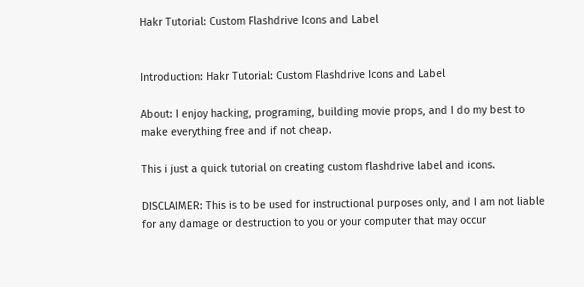Hakr Tutorial: Custom Flashdrive Icons and Label


Introduction: Hakr Tutorial: Custom Flashdrive Icons and Label

About: I enjoy hacking, programing, building movie props, and I do my best to make everything free and if not cheap.

This i just a quick tutorial on creating custom flashdrive label and icons.

DISCLAIMER: This is to be used for instructional purposes only, and I am not liable for any damage or destruction to you or your computer that may occur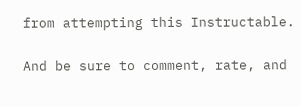from attempting this Instructable.

And be sure to comment, rate, and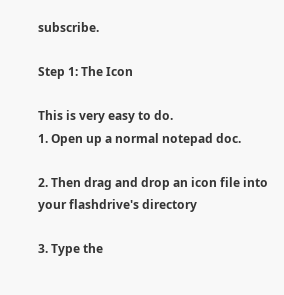subscribe.

Step 1: The Icon

This is very easy to do.
1. Open up a normal notepad doc.

2. Then drag and drop an icon file into your flashdrive's directory

3. Type the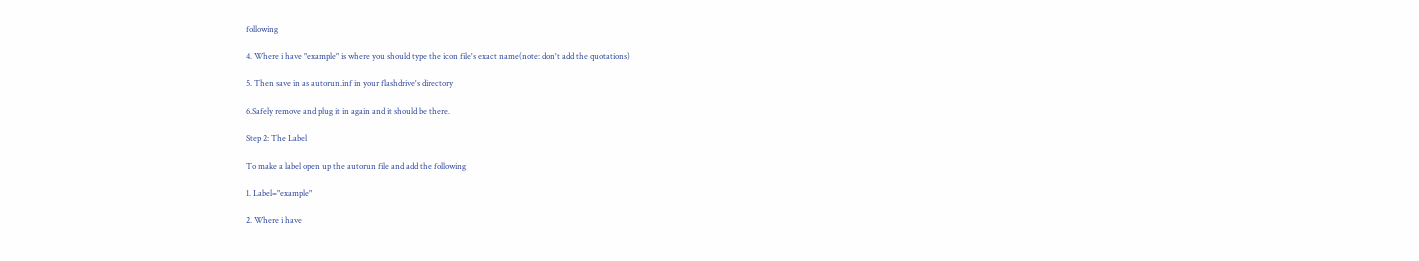following

4. Where i have "example" is where you should type the icon file's exact name(note: don't add the quotations)

5. Then save in as autorun.inf in your flashdrive's directory

6.Safely remove and plug it in again and it should be there.

Step 2: The Label

To make a label open up the autorun file and add the following

1. Label="example"

2. Where i have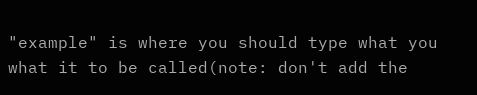"example" is where you should type what you what it to be called(note: don't add the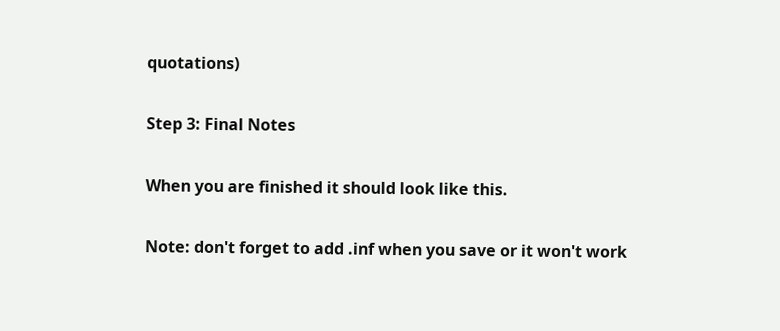quotations)

Step 3: Final Notes

When you are finished it should look like this.

Note: don't forget to add .inf when you save or it won't work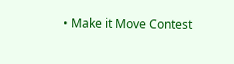• Make it Move Contest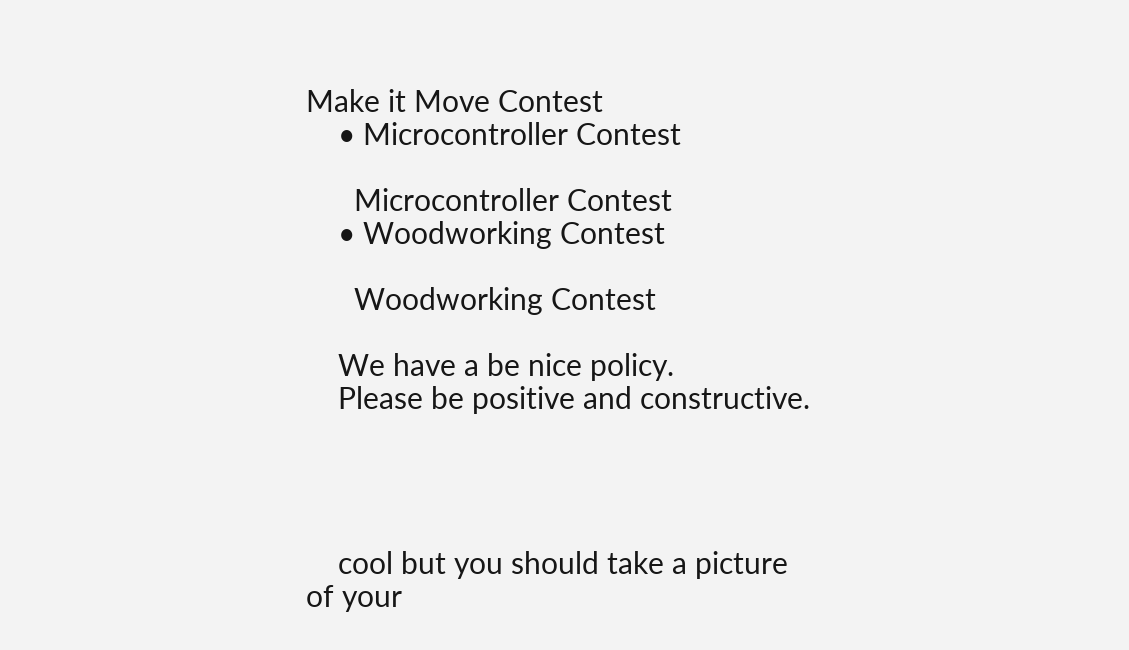Make it Move Contest
    • Microcontroller Contest

      Microcontroller Contest
    • Woodworking Contest

      Woodworking Contest

    We have a be nice policy.
    Please be positive and constructive.




    cool but you should take a picture of your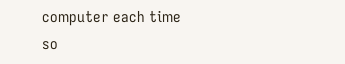computer each time so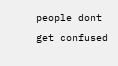people dont get confused